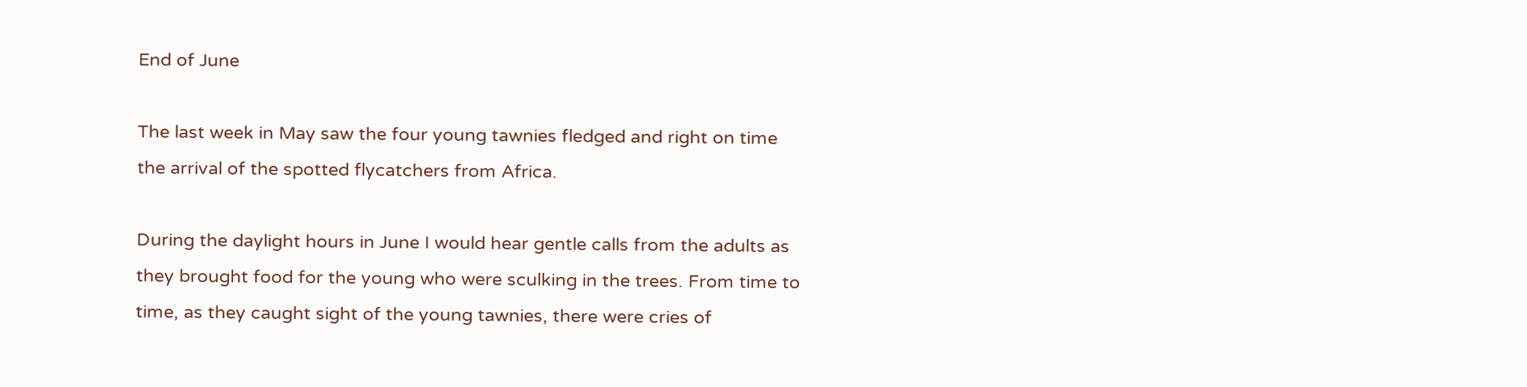End of June

The last week in May saw the four young tawnies fledged and right on time the arrival of the spotted flycatchers from Africa.

During the daylight hours in June I would hear gentle calls from the adults as they brought food for the young who were sculking in the trees. From time to time, as they caught sight of the young tawnies, there were cries of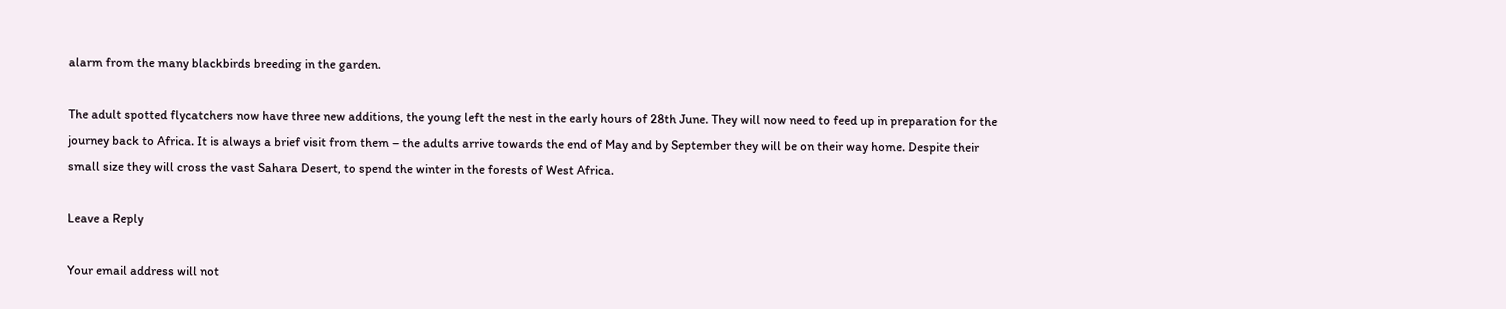alarm from the many blackbirds breeding in the garden.

The adult spotted flycatchers now have three new additions, the young left the nest in the early hours of 28th June. They will now need to feed up in preparation for the journey back to Africa. It is always a brief visit from them – the adults arrive towards the end of May and by September they will be on their way home. Despite their small size they will cross the vast Sahara Desert, to spend the winter in the forests of West Africa.

Leave a Reply

Your email address will not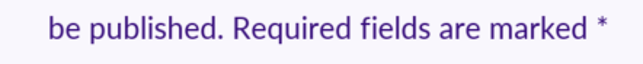be published. Required fields are marked *